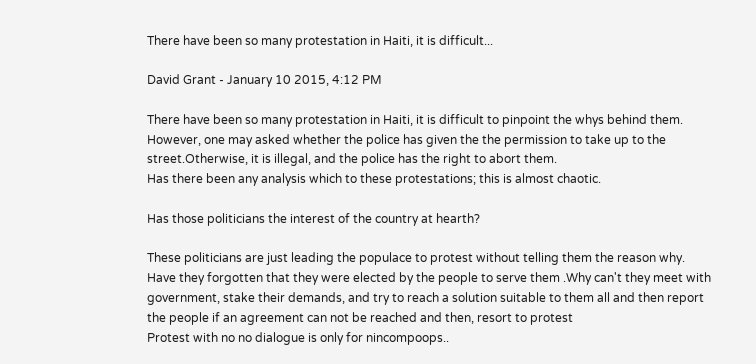There have been so many protestation in Haiti, it is difficult...

David Grant - January 10 2015, 4:12 PM

There have been so many protestation in Haiti, it is difficult to pinpoint the whys behind them.
However, one may asked whether the police has given the the permission to take up to the street.Otherwise, it is illegal, and the police has the right to abort them.
Has there been any analysis which to these protestations; this is almost chaotic.

Has those politicians the interest of the country at hearth?

These politicians are just leading the populace to protest without telling them the reason why.
Have they forgotten that they were elected by the people to serve them .Why can't they meet with government, stake their demands, and try to reach a solution suitable to them all and then report the people if an agreement can not be reached and then, resort to protest
Protest with no no dialogue is only for nincompoops..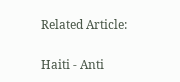Related Article:

Haiti - Anti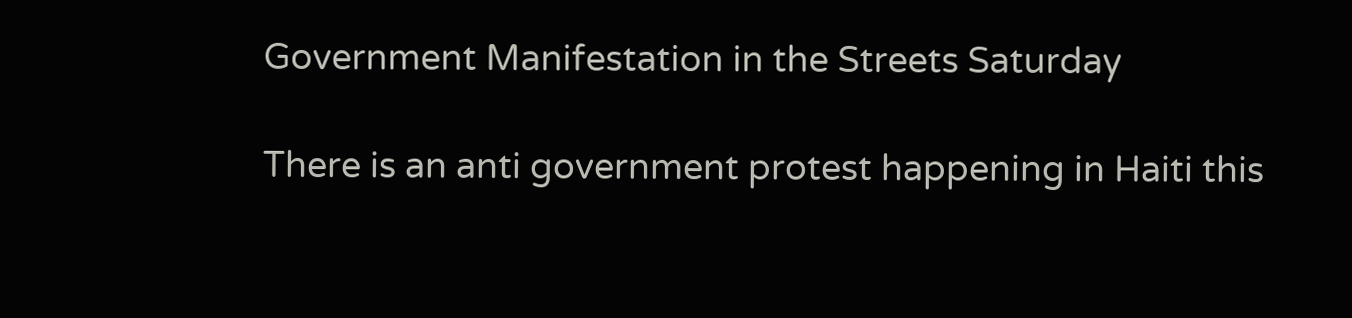Government Manifestation in the Streets Saturday

There is an anti government protest happening in Haiti this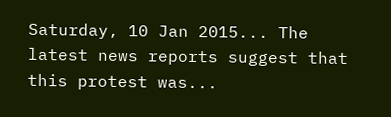Saturday, 10 Jan 2015... The latest news reports suggest that this protest was...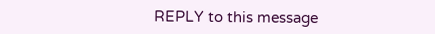REPLY to this message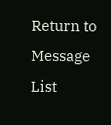Return to Message List